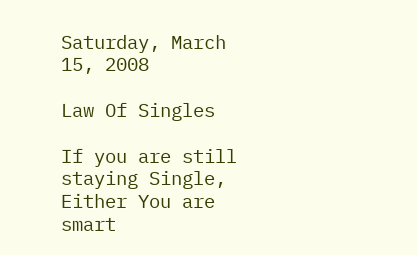Saturday, March 15, 2008

Law Of Singles

If you are still staying Single, Either You are smart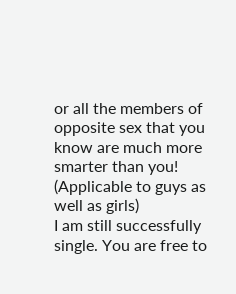or all the members of opposite sex that you know are much more smarter than you!
(Applicable to guys as well as girls)
I am still successfully single. You are free to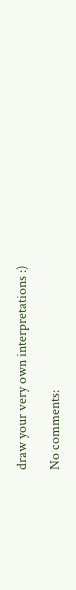draw your very own interpretations :)

No comments: